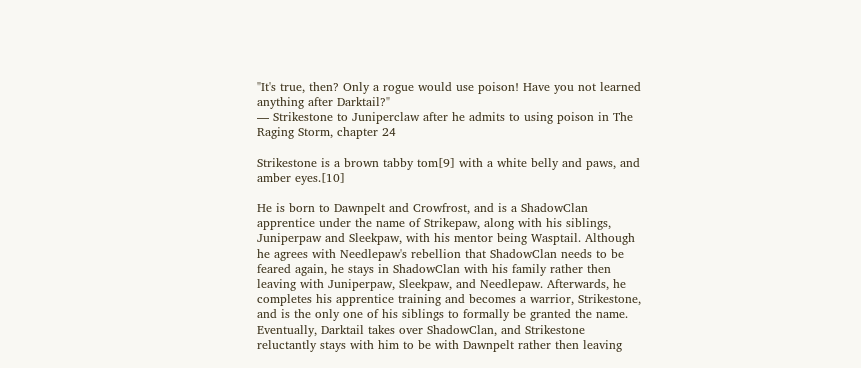"It's true, then? Only a rogue would use poison! Have you not learned anything after Darktail?"
— Strikestone to Juniperclaw after he admits to using poison in The Raging Storm, chapter 24

Strikestone is a brown tabby tom[9] with a white belly and paws, and amber eyes.[10]

He is born to Dawnpelt and Crowfrost, and is a ShadowClan apprentice under the name of Strikepaw, along with his siblings, Juniperpaw and Sleekpaw, with his mentor being Wasptail. Although he agrees with Needlepaw's rebellion that ShadowClan needs to be feared again, he stays in ShadowClan with his family rather then leaving with Juniperpaw, Sleekpaw, and Needlepaw. Afterwards, he completes his apprentice training and becomes a warrior, Strikestone, and is the only one of his siblings to formally be granted the name. Eventually, Darktail takes over ShadowClan, and Strikestone reluctantly stays with him to be with Dawnpelt rather then leaving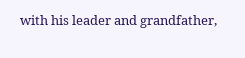with his leader and grandfather,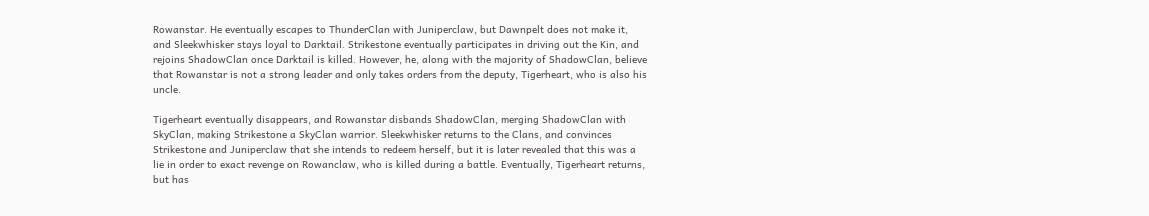Rowanstar. He eventually escapes to ThunderClan with Juniperclaw, but Dawnpelt does not make it, and Sleekwhisker stays loyal to Darktail. Strikestone eventually participates in driving out the Kin, and rejoins ShadowClan once Darktail is killed. However, he, along with the majority of ShadowClan, believe that Rowanstar is not a strong leader and only takes orders from the deputy, Tigerheart, who is also his uncle.

Tigerheart eventually disappears, and Rowanstar disbands ShadowClan, merging ShadowClan with SkyClan, making Strikestone a SkyClan warrior. Sleekwhisker returns to the Clans, and convinces Strikestone and Juniperclaw that she intends to redeem herself, but it is later revealed that this was a lie in order to exact revenge on Rowanclaw, who is killed during a battle. Eventually, Tigerheart returns, but has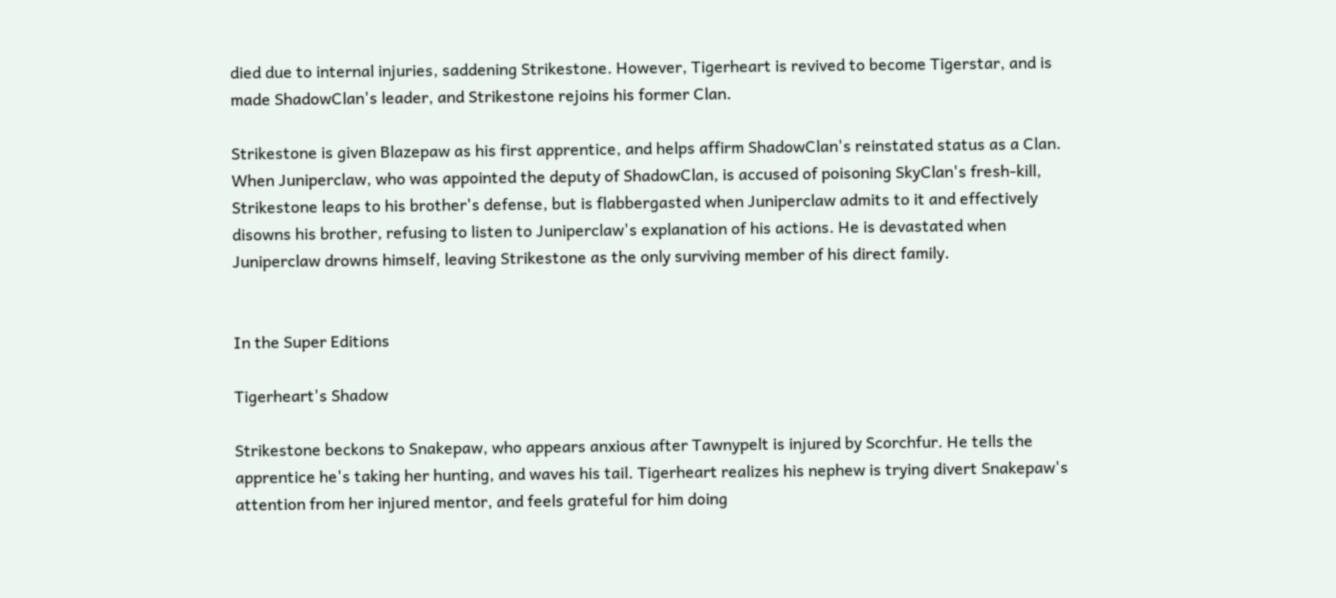died due to internal injuries, saddening Strikestone. However, Tigerheart is revived to become Tigerstar, and is made ShadowClan's leader, and Strikestone rejoins his former Clan.

Strikestone is given Blazepaw as his first apprentice, and helps affirm ShadowClan's reinstated status as a Clan. When Juniperclaw, who was appointed the deputy of ShadowClan, is accused of poisoning SkyClan's fresh-kill, Strikestone leaps to his brother's defense, but is flabbergasted when Juniperclaw admits to it and effectively disowns his brother, refusing to listen to Juniperclaw's explanation of his actions. He is devastated when Juniperclaw drowns himself, leaving Strikestone as the only surviving member of his direct family.


In the Super Editions

Tigerheart's Shadow

Strikestone beckons to Snakepaw, who appears anxious after Tawnypelt is injured by Scorchfur. He tells the apprentice he's taking her hunting, and waves his tail. Tigerheart realizes his nephew is trying divert Snakepaw's attention from her injured mentor, and feels grateful for him doing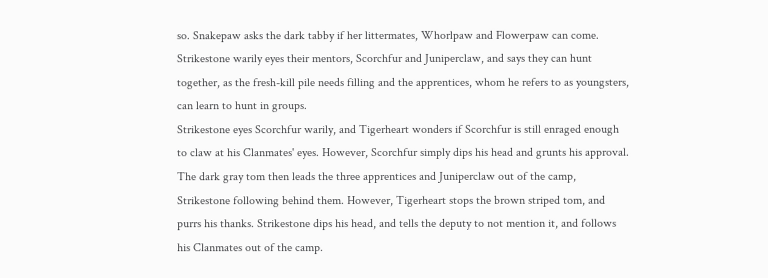so. Snakepaw asks the dark tabby if her littermates, Whorlpaw and Flowerpaw can come. Strikestone warily eyes their mentors, Scorchfur and Juniperclaw, and says they can hunt together, as the fresh-kill pile needs filling and the apprentices, whom he refers to as youngsters, can learn to hunt in groups.
Strikestone eyes Scorchfur warily, and Tigerheart wonders if Scorchfur is still enraged enough to claw at his Clanmates' eyes. However, Scorchfur simply dips his head and grunts his approval. The dark gray tom then leads the three apprentices and Juniperclaw out of the camp, Strikestone following behind them. However, Tigerheart stops the brown striped tom, and purrs his thanks. Strikestone dips his head, and tells the deputy to not mention it, and follows his Clanmates out of the camp.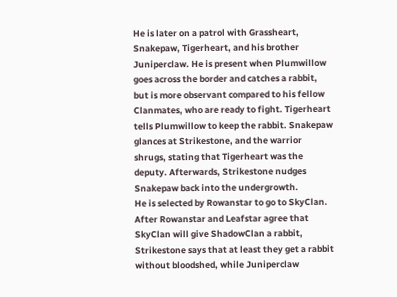He is later on a patrol with Grassheart, Snakepaw, Tigerheart, and his brother Juniperclaw. He is present when Plumwillow goes across the border and catches a rabbit, but is more observant compared to his fellow Clanmates, who are ready to fight. Tigerheart tells Plumwillow to keep the rabbit. Snakepaw glances at Strikestone, and the warrior shrugs, stating that Tigerheart was the deputy. Afterwards, Strikestone nudges Snakepaw back into the undergrowth.
He is selected by Rowanstar to go to SkyClan. After Rowanstar and Leafstar agree that SkyClan will give ShadowClan a rabbit, Strikestone says that at least they get a rabbit without bloodshed, while Juniperclaw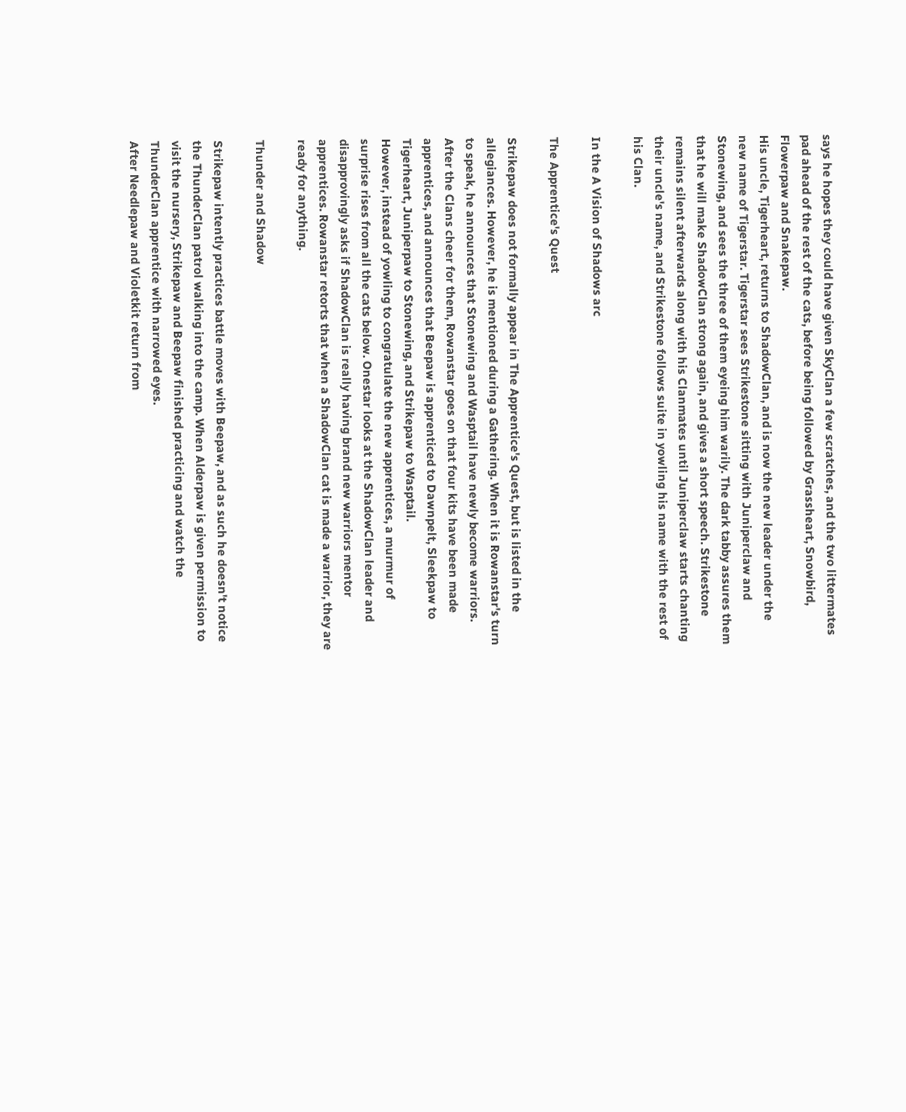says he hopes they could have given SkyClan a few scratches, and the two littermates pad ahead of the rest of the cats, before being followed by Grassheart, Snowbird, Flowerpaw and Snakepaw.
His uncle, Tigerheart, returns to ShadowClan, and is now the new leader under the new name of Tigerstar. Tigerstar sees Strikestone sitting with Juniperclaw and Stonewing, and sees the three of them eyeing him warily. The dark tabby assures them that he will make ShadowClan strong again, and gives a short speech. Strikestone remains silent afterwards along with his Clanmates until Juniperclaw starts chanting their uncle's name, and Strikestone follows suite in yowling his name with the rest of his Clan.

In the A Vision of Shadows arc

The Apprentice's Quest

Strikepaw does not formally appear in The Apprentice's Quest, but is listed in the allegiances. However, he is mentioned during a Gathering. When it is Rowanstar's turn to speak, he announces that Stonewing and Wasptail have newly become warriors. After the Clans cheer for them, Rowanstar goes on that four kits have been made apprentices, and announces that Beepaw is apprenticed to Dawnpelt, Sleekpaw to Tigerheart, Juniperpaw to Stonewing, and Strikepaw to Wasptail.
However, instead of yowling to congratulate the new apprentices, a murmur of surprise rises from all the cats below. Onestar looks at the ShadowClan leader and disapprovingly asks if ShadowClan is really having brand new warriors mentor apprentices. Rowanstar retorts that when a ShadowClan cat is made a warrior, they are ready for anything.

Thunder and Shadow

Strikepaw intently practices battle moves with Beepaw, and as such he doesn't notice the ThunderClan patrol walking into the camp. When Alderpaw is given permission to visit the nursery, Strikepaw and Beepaw finished practicing and watch the ThunderClan apprentice with narrowed eyes.
After Needlepaw and Violetkit return from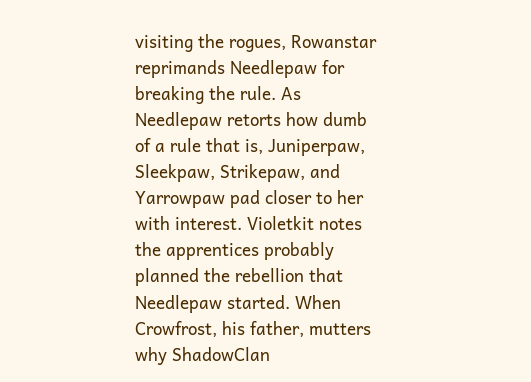visiting the rogues, Rowanstar reprimands Needlepaw for breaking the rule. As Needlepaw retorts how dumb of a rule that is, Juniperpaw, Sleekpaw, Strikepaw, and Yarrowpaw pad closer to her with interest. Violetkit notes the apprentices probably planned the rebellion that Needlepaw started. When Crowfrost, his father, mutters why ShadowClan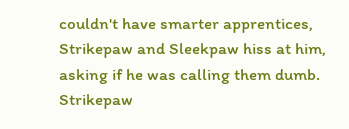couldn't have smarter apprentices, Strikepaw and Sleekpaw hiss at him, asking if he was calling them dumb.
Strikepaw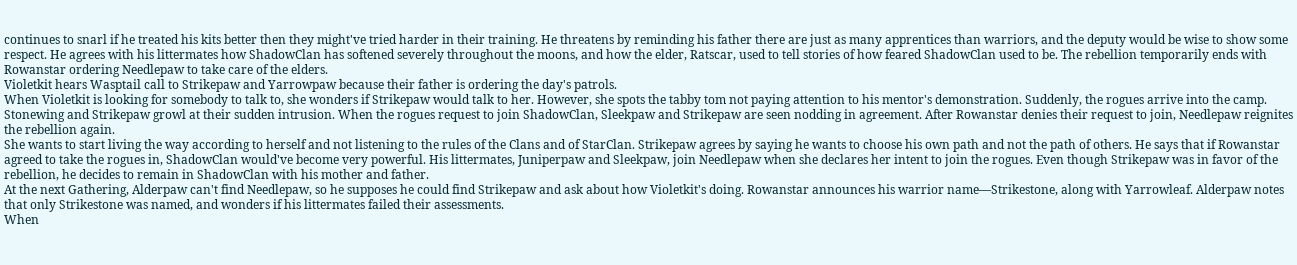continues to snarl if he treated his kits better then they might've tried harder in their training. He threatens by reminding his father there are just as many apprentices than warriors, and the deputy would be wise to show some respect. He agrees with his littermates how ShadowClan has softened severely throughout the moons, and how the elder, Ratscar, used to tell stories of how feared ShadowClan used to be. The rebellion temporarily ends with Rowanstar ordering Needlepaw to take care of the elders.
Violetkit hears Wasptail call to Strikepaw and Yarrowpaw because their father is ordering the day's patrols.
When Violetkit is looking for somebody to talk to, she wonders if Strikepaw would talk to her. However, she spots the tabby tom not paying attention to his mentor's demonstration. Suddenly, the rogues arrive into the camp. Stonewing and Strikepaw growl at their sudden intrusion. When the rogues request to join ShadowClan, Sleekpaw and Strikepaw are seen nodding in agreement. After Rowanstar denies their request to join, Needlepaw reignites the rebellion again.
She wants to start living the way according to herself and not listening to the rules of the Clans and of StarClan. Strikepaw agrees by saying he wants to choose his own path and not the path of others. He says that if Rowanstar agreed to take the rogues in, ShadowClan would've become very powerful. His littermates, Juniperpaw and Sleekpaw, join Needlepaw when she declares her intent to join the rogues. Even though Strikepaw was in favor of the rebellion, he decides to remain in ShadowClan with his mother and father.
At the next Gathering, Alderpaw can't find Needlepaw, so he supposes he could find Strikepaw and ask about how Violetkit's doing. Rowanstar announces his warrior name—Strikestone, along with Yarrowleaf. Alderpaw notes that only Strikestone was named, and wonders if his littermates failed their assessments.
When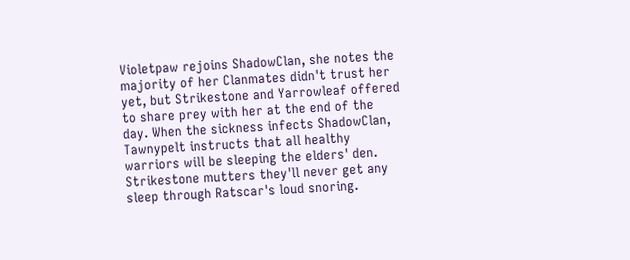Violetpaw rejoins ShadowClan, she notes the majority of her Clanmates didn't trust her yet, but Strikestone and Yarrowleaf offered to share prey with her at the end of the day. When the sickness infects ShadowClan, Tawnypelt instructs that all healthy warriors will be sleeping the elders' den. Strikestone mutters they'll never get any sleep through Ratscar's loud snoring.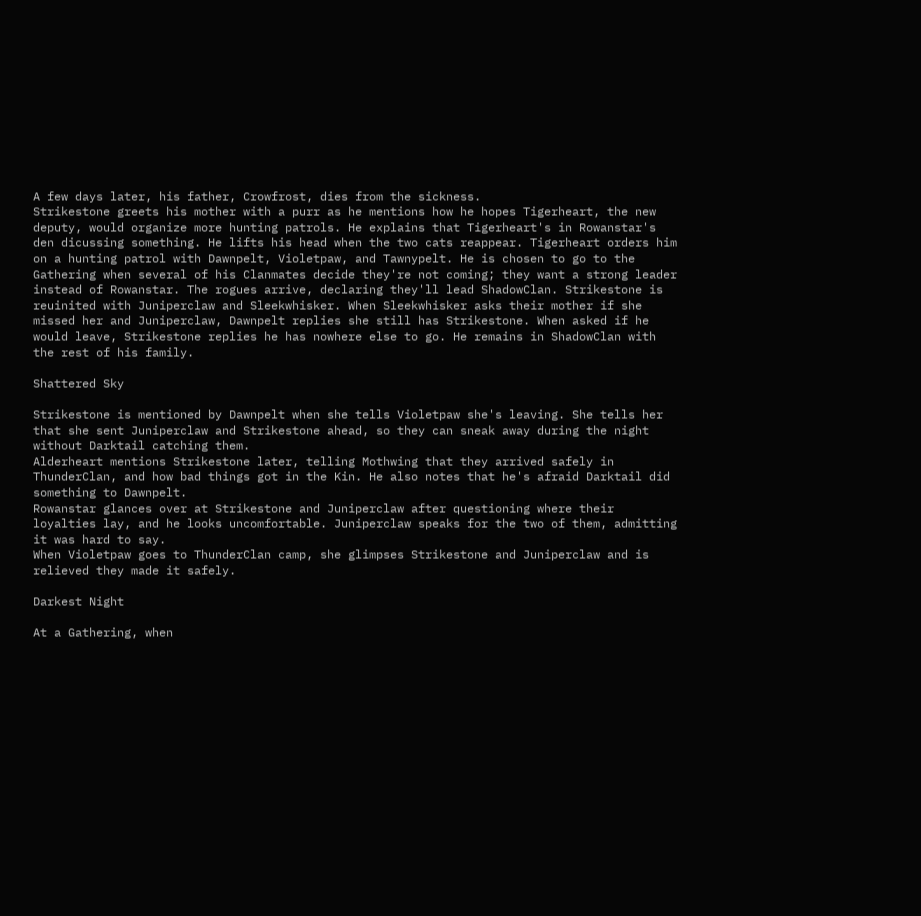A few days later, his father, Crowfrost, dies from the sickness.
Strikestone greets his mother with a purr as he mentions how he hopes Tigerheart, the new deputy, would organize more hunting patrols. He explains that Tigerheart's in Rowanstar's den dicussing something. He lifts his head when the two cats reappear. Tigerheart orders him on a hunting patrol with Dawnpelt, Violetpaw, and Tawnypelt. He is chosen to go to the Gathering when several of his Clanmates decide they're not coming; they want a strong leader instead of Rowanstar. The rogues arrive, declaring they'll lead ShadowClan. Strikestone is reuinited with Juniperclaw and Sleekwhisker. When Sleekwhisker asks their mother if she missed her and Juniperclaw, Dawnpelt replies she still has Strikestone. When asked if he would leave, Strikestone replies he has nowhere else to go. He remains in ShadowClan with the rest of his family.

Shattered Sky

Strikestone is mentioned by Dawnpelt when she tells Violetpaw she's leaving. She tells her that she sent Juniperclaw and Strikestone ahead, so they can sneak away during the night without Darktail catching them.
Alderheart mentions Strikestone later, telling Mothwing that they arrived safely in ThunderClan, and how bad things got in the Kin. He also notes that he's afraid Darktail did something to Dawnpelt.
Rowanstar glances over at Strikestone and Juniperclaw after questioning where their loyalties lay, and he looks uncomfortable. Juniperclaw speaks for the two of them, admitting it was hard to say.
When Violetpaw goes to ThunderClan camp, she glimpses Strikestone and Juniperclaw and is relieved they made it safely.

Darkest Night

At a Gathering, when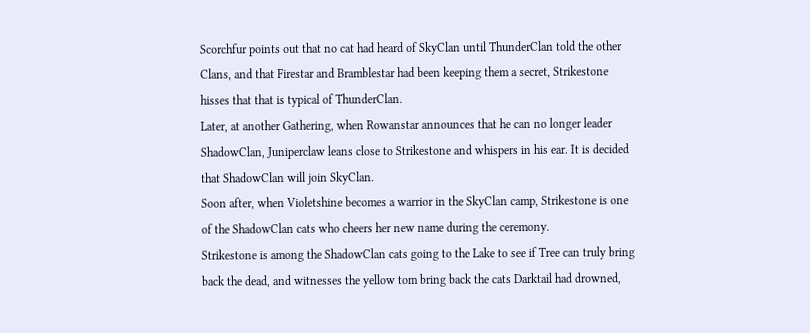Scorchfur points out that no cat had heard of SkyClan until ThunderClan told the other Clans, and that Firestar and Bramblestar had been keeping them a secret, Strikestone hisses that that is typical of ThunderClan.
Later, at another Gathering, when Rowanstar announces that he can no longer leader ShadowClan, Juniperclaw leans close to Strikestone and whispers in his ear. It is decided that ShadowClan will join SkyClan.
Soon after, when Violetshine becomes a warrior in the SkyClan camp, Strikestone is one of the ShadowClan cats who cheers her new name during the ceremony.
Strikestone is among the ShadowClan cats going to the Lake to see if Tree can truly bring back the dead, and witnesses the yellow tom bring back the cats Darktail had drowned,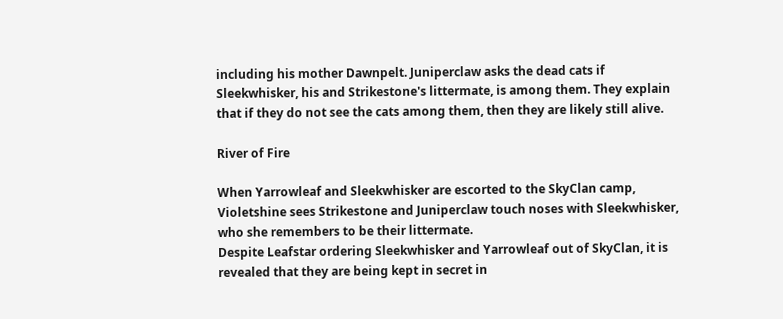including his mother Dawnpelt. Juniperclaw asks the dead cats if Sleekwhisker, his and Strikestone's littermate, is among them. They explain that if they do not see the cats among them, then they are likely still alive.

River of Fire

When Yarrowleaf and Sleekwhisker are escorted to the SkyClan camp, Violetshine sees Strikestone and Juniperclaw touch noses with Sleekwhisker, who she remembers to be their littermate.
Despite Leafstar ordering Sleekwhisker and Yarrowleaf out of SkyClan, it is revealed that they are being kept in secret in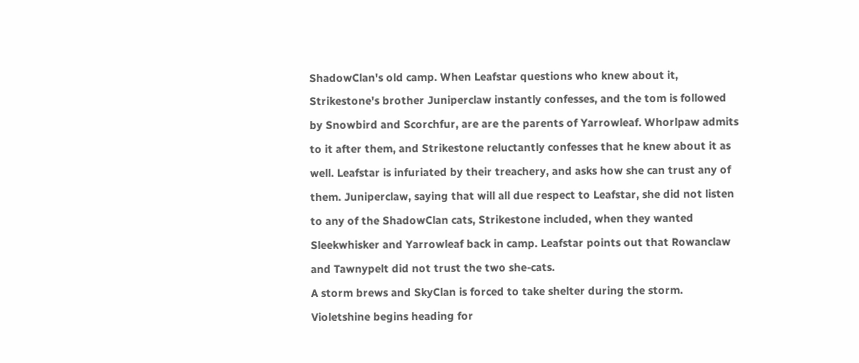ShadowClan's old camp. When Leafstar questions who knew about it, Strikestone's brother Juniperclaw instantly confesses, and the tom is followed by Snowbird and Scorchfur, are are the parents of Yarrowleaf. Whorlpaw admits to it after them, and Strikestone reluctantly confesses that he knew about it as well. Leafstar is infuriated by their treachery, and asks how she can trust any of them. Juniperclaw, saying that will all due respect to Leafstar, she did not listen to any of the ShadowClan cats, Strikestone included, when they wanted Sleekwhisker and Yarrowleaf back in camp. Leafstar points out that Rowanclaw and Tawnypelt did not trust the two she-cats.
A storm brews and SkyClan is forced to take shelter during the storm. Violetshine begins heading for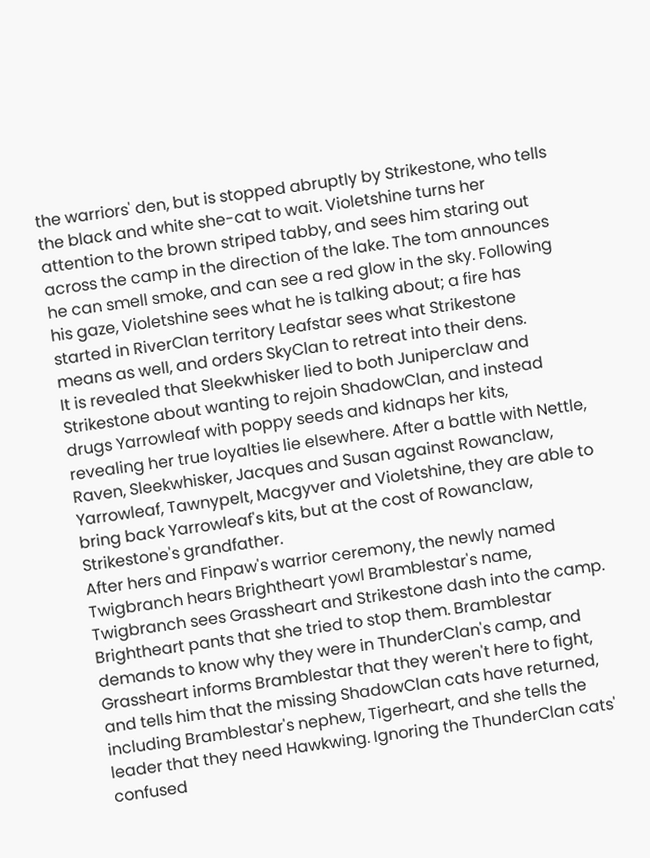the warriors' den, but is stopped abruptly by Strikestone, who tells the black and white she-cat to wait. Violetshine turns her attention to the brown striped tabby, and sees him staring out across the camp in the direction of the lake. The tom announces he can smell smoke, and can see a red glow in the sky. Following his gaze, Violetshine sees what he is talking about; a fire has started in RiverClan territory Leafstar sees what Strikestone means as well, and orders SkyClan to retreat into their dens.
It is revealed that Sleekwhisker lied to both Juniperclaw and Strikestone about wanting to rejoin ShadowClan, and instead drugs Yarrowleaf with poppy seeds and kidnaps her kits, revealing her true loyalties lie elsewhere. After a battle with Nettle, Raven, Sleekwhisker, Jacques and Susan against Rowanclaw, Yarrowleaf, Tawnypelt, Macgyver and Violetshine, they are able to bring back Yarrowleaf's kits, but at the cost of Rowanclaw, Strikestone's grandfather.
After hers and Finpaw's warrior ceremony, the newly named Twigbranch hears Brightheart yowl Bramblestar's name, Twigbranch sees Grassheart and Strikestone dash into the camp. Brightheart pants that she tried to stop them. Bramblestar demands to know why they were in ThunderClan's camp, and Grassheart informs Bramblestar that they weren't here to fight, and tells him that the missing ShadowClan cats have returned, including Bramblestar's nephew, Tigerheart, and she tells the leader that they need Hawkwing. Ignoring the ThunderClan cats' confused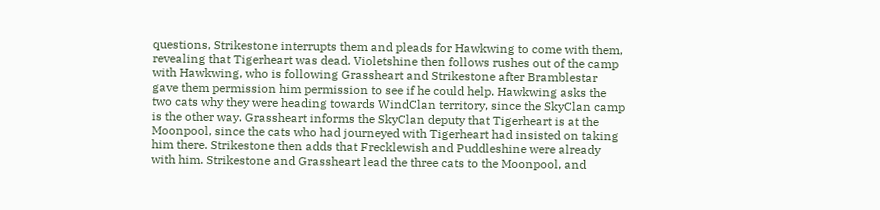questions, Strikestone interrupts them and pleads for Hawkwing to come with them, revealing that Tigerheart was dead. Violetshine then follows rushes out of the camp with Hawkwing, who is following Grassheart and Strikestone after Bramblestar gave them permission him permission to see if he could help. Hawkwing asks the two cats why they were heading towards WindClan territory, since the SkyClan camp is the other way. Grassheart informs the SkyClan deputy that Tigerheart is at the Moonpool, since the cats who had journeyed with Tigerheart had insisted on taking him there. Strikestone then adds that Frecklewish and Puddleshine were already with him. Strikestone and Grassheart lead the three cats to the Moonpool, and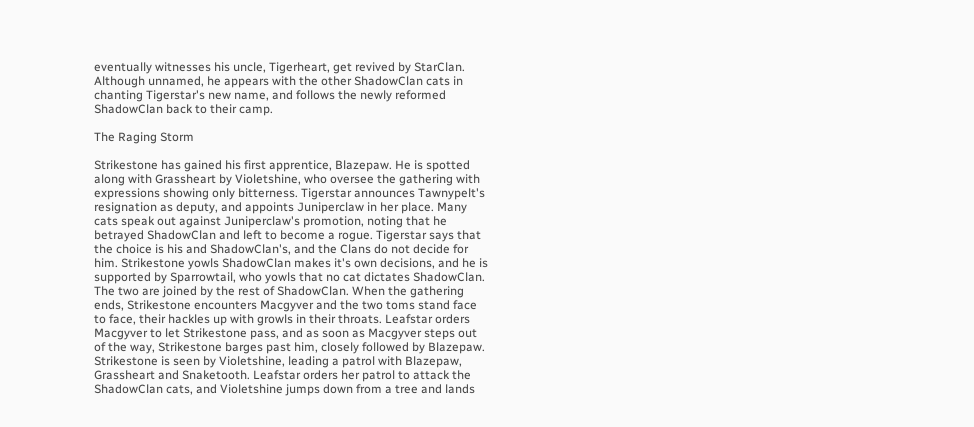eventually witnesses his uncle, Tigerheart, get revived by StarClan.
Although unnamed, he appears with the other ShadowClan cats in chanting Tigerstar's new name, and follows the newly reformed ShadowClan back to their camp.

The Raging Storm

Strikestone has gained his first apprentice, Blazepaw. He is spotted along with Grassheart by Violetshine, who oversee the gathering with expressions showing only bitterness. Tigerstar announces Tawnypelt's resignation as deputy, and appoints Juniperclaw in her place. Many cats speak out against Juniperclaw's promotion, noting that he betrayed ShadowClan and left to become a rogue. Tigerstar says that the choice is his and ShadowClan's, and the Clans do not decide for him. Strikestone yowls ShadowClan makes it's own decisions, and he is supported by Sparrowtail, who yowls that no cat dictates ShadowClan. The two are joined by the rest of ShadowClan. When the gathering ends, Strikestone encounters Macgyver and the two toms stand face to face, their hackles up with growls in their throats. Leafstar orders Macgyver to let Strikestone pass, and as soon as Macgyver steps out of the way, Strikestone barges past him, closely followed by Blazepaw.
Strikestone is seen by Violetshine, leading a patrol with Blazepaw, Grassheart and Snaketooth. Leafstar orders her patrol to attack the ShadowClan cats, and Violetshine jumps down from a tree and lands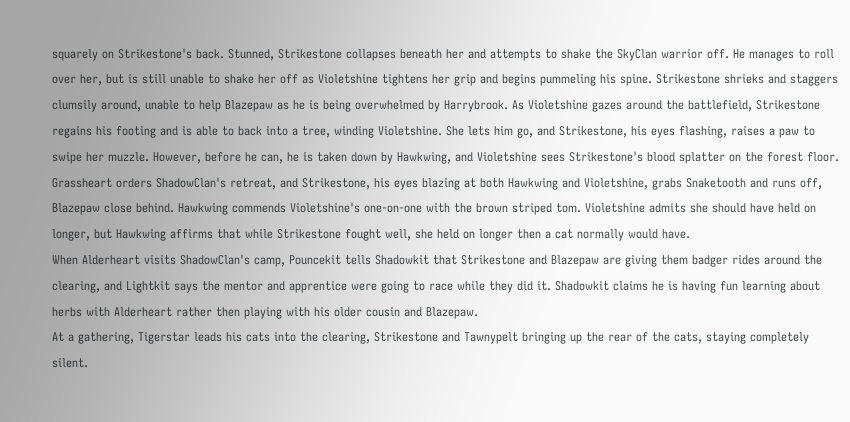squarely on Strikestone's back. Stunned, Strikestone collapses beneath her and attempts to shake the SkyClan warrior off. He manages to roll over her, but is still unable to shake her off as Violetshine tightens her grip and begins pummeling his spine. Strikestone shrieks and staggers clumsily around, unable to help Blazepaw as he is being overwhelmed by Harrybrook. As Violetshine gazes around the battlefield, Strikestone regains his footing and is able to back into a tree, winding Violetshine. She lets him go, and Strikestone, his eyes flashing, raises a paw to swipe her muzzle. However, before he can, he is taken down by Hawkwing, and Violetshine sees Strikestone's blood splatter on the forest floor. Grassheart orders ShadowClan's retreat, and Strikestone, his eyes blazing at both Hawkwing and Violetshine, grabs Snaketooth and runs off, Blazepaw close behind. Hawkwing commends Violetshine's one-on-one with the brown striped tom. Violetshine admits she should have held on longer, but Hawkwing affirms that while Strikestone fought well, she held on longer then a cat normally would have.
When Alderheart visits ShadowClan's camp, Pouncekit tells Shadowkit that Strikestone and Blazepaw are giving them badger rides around the clearing, and Lightkit says the mentor and apprentice were going to race while they did it. Shadowkit claims he is having fun learning about herbs with Alderheart rather then playing with his older cousin and Blazepaw.
At a gathering, Tigerstar leads his cats into the clearing, Strikestone and Tawnypelt bringing up the rear of the cats, staying completely silent.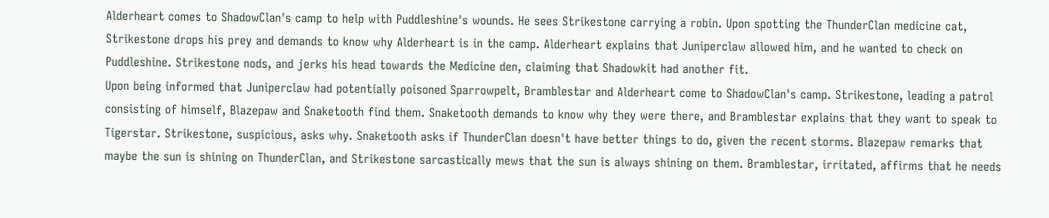Alderheart comes to ShadowClan's camp to help with Puddleshine's wounds. He sees Strikestone carrying a robin. Upon spotting the ThunderClan medicine cat, Strikestone drops his prey and demands to know why Alderheart is in the camp. Alderheart explains that Juniperclaw allowed him, and he wanted to check on Puddleshine. Strikestone nods, and jerks his head towards the Medicine den, claiming that Shadowkit had another fit.
Upon being informed that Juniperclaw had potentially poisoned Sparrowpelt, Bramblestar and Alderheart come to ShadowClan's camp. Strikestone, leading a patrol consisting of himself, Blazepaw and Snaketooth find them. Snaketooth demands to know why they were there, and Bramblestar explains that they want to speak to Tigerstar. Strikestone, suspicious, asks why. Snaketooth asks if ThunderClan doesn't have better things to do, given the recent storms. Blazepaw remarks that maybe the sun is shining on ThunderClan, and Strikestone sarcastically mews that the sun is always shining on them. Bramblestar, irritated, affirms that he needs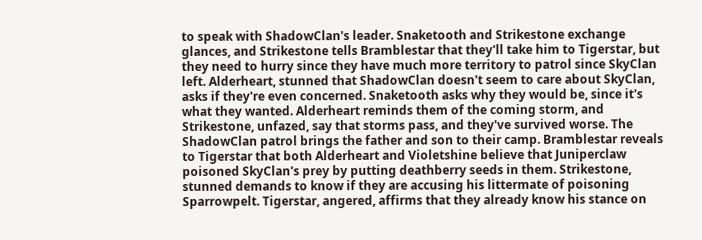to speak with ShadowClan's leader. Snaketooth and Strikestone exchange glances, and Strikestone tells Bramblestar that they'll take him to Tigerstar, but they need to hurry since they have much more territory to patrol since SkyClan left. Alderheart, stunned that ShadowClan doesn't seem to care about SkyClan, asks if they're even concerned. Snaketooth asks why they would be, since it's what they wanted. Alderheart reminds them of the coming storm, and Strikestone, unfazed, say that storms pass, and they've survived worse. The ShadowClan patrol brings the father and son to their camp. Bramblestar reveals to Tigerstar that both Alderheart and Violetshine believe that Juniperclaw poisoned SkyClan's prey by putting deathberry seeds in them. Strikestone, stunned demands to know if they are accusing his littermate of poisoning Sparrowpelt. Tigerstar, angered, affirms that they already know his stance on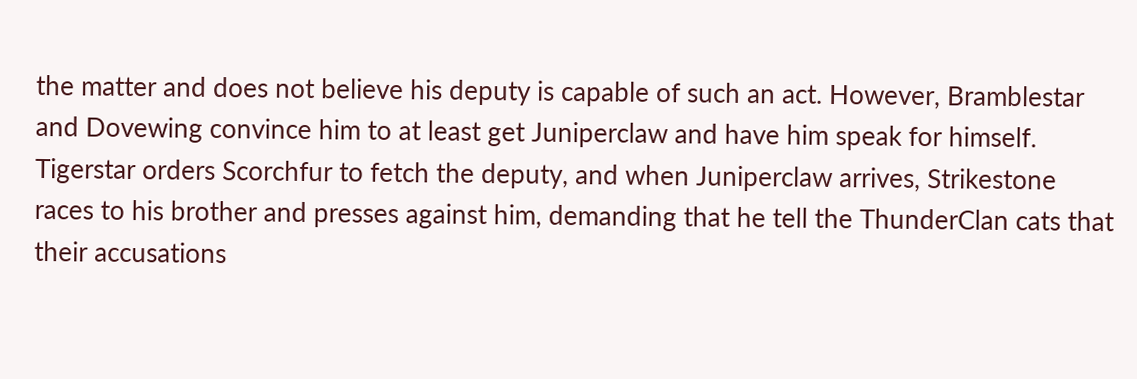the matter and does not believe his deputy is capable of such an act. However, Bramblestar and Dovewing convince him to at least get Juniperclaw and have him speak for himself.
Tigerstar orders Scorchfur to fetch the deputy, and when Juniperclaw arrives, Strikestone races to his brother and presses against him, demanding that he tell the ThunderClan cats that their accusations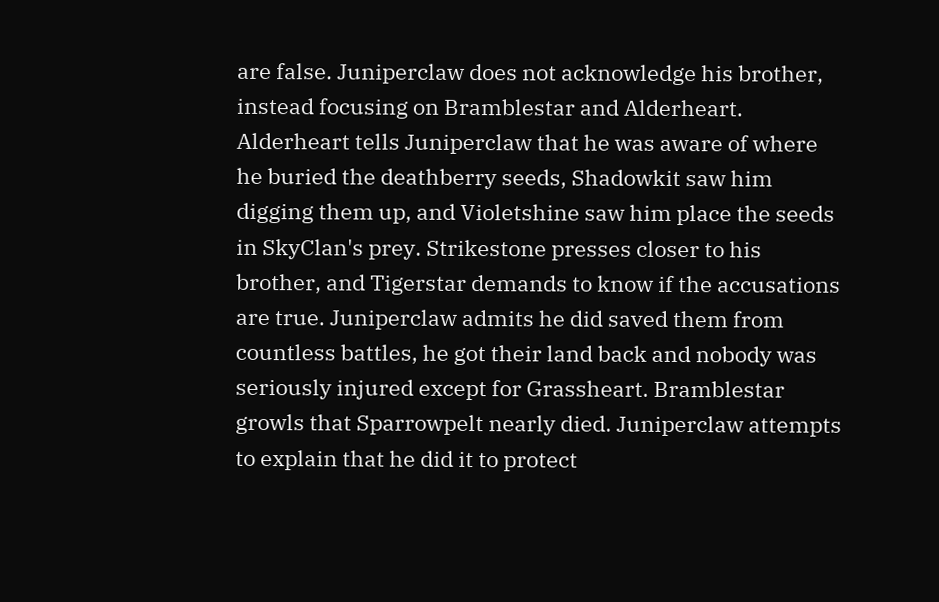are false. Juniperclaw does not acknowledge his brother, instead focusing on Bramblestar and Alderheart. Alderheart tells Juniperclaw that he was aware of where he buried the deathberry seeds, Shadowkit saw him digging them up, and Violetshine saw him place the seeds in SkyClan's prey. Strikestone presses closer to his brother, and Tigerstar demands to know if the accusations are true. Juniperclaw admits he did saved them from countless battles, he got their land back and nobody was seriously injured except for Grassheart. Bramblestar growls that Sparrowpelt nearly died. Juniperclaw attempts to explain that he did it to protect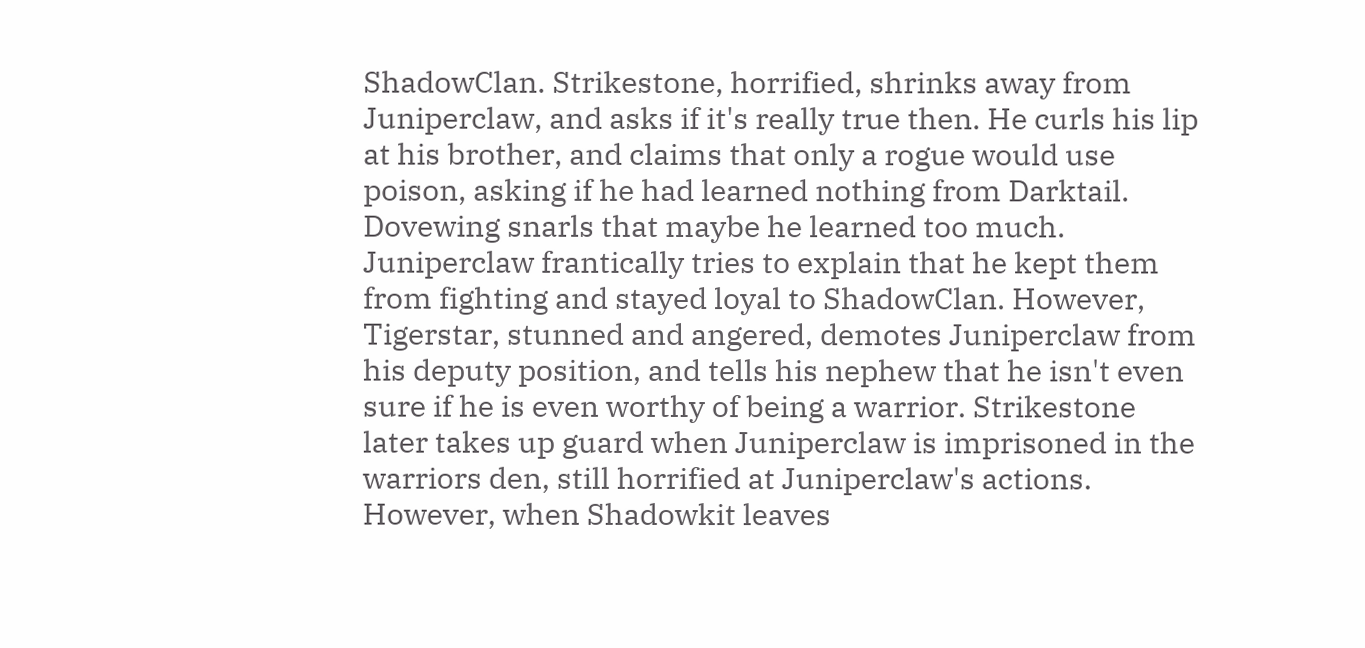ShadowClan. Strikestone, horrified, shrinks away from Juniperclaw, and asks if it's really true then. He curls his lip at his brother, and claims that only a rogue would use poison, asking if he had learned nothing from Darktail. Dovewing snarls that maybe he learned too much. Juniperclaw frantically tries to explain that he kept them from fighting and stayed loyal to ShadowClan. However, Tigerstar, stunned and angered, demotes Juniperclaw from his deputy position, and tells his nephew that he isn't even sure if he is even worthy of being a warrior. Strikestone later takes up guard when Juniperclaw is imprisoned in the warriors den, still horrified at Juniperclaw's actions. However, when Shadowkit leaves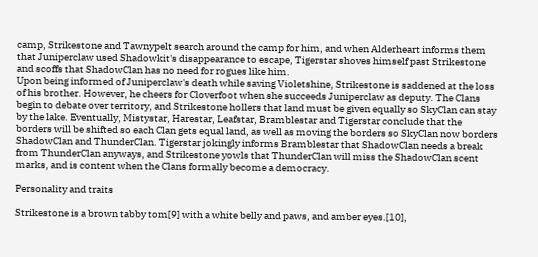camp, Strikestone and Tawnypelt search around the camp for him, and when Alderheart informs them that Juniperclaw used Shadowkit's disappearance to escape, Tigerstar shoves himself past Strikestone and scoffs that ShadowClan has no need for rogues like him.
Upon being informed of Juniperclaw's death while saving Violetshine, Strikestone is saddened at the loss of his brother. However, he cheers for Cloverfoot when she succeeds Juniperclaw as deputy. The Clans begin to debate over territory, and Strikestone hollers that land must be given equally so SkyClan can stay by the lake. Eventually, Mistystar, Harestar, Leafstar, Bramblestar and Tigerstar conclude that the borders will be shifted so each Clan gets equal land, as well as moving the borders so SkyClan now borders ShadowClan and ThunderClan. Tigerstar jokingly informs Bramblestar that ShadowClan needs a break from ThunderClan anyways, and Strikestone yowls that ThunderClan will miss the ShadowClan scent marks, and is content when the Clans formally become a democracy.

Personality and traits

Strikestone is a brown tabby tom[9] with a white belly and paws, and amber eyes.[10],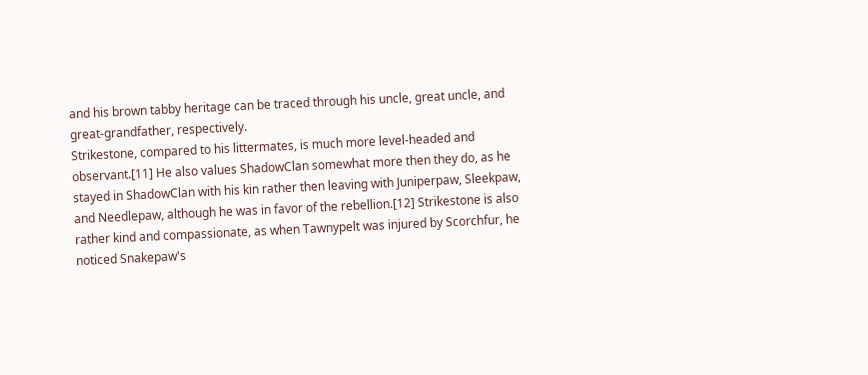and his brown tabby heritage can be traced through his uncle, great uncle, and great-grandfather, respectively.
Strikestone, compared to his littermates, is much more level-headed and observant.[11] He also values ShadowClan somewhat more then they do, as he stayed in ShadowClan with his kin rather then leaving with Juniperpaw, Sleekpaw, and Needlepaw, although he was in favor of the rebellion.[12] Strikestone is also rather kind and compassionate, as when Tawnypelt was injured by Scorchfur, he noticed Snakepaw's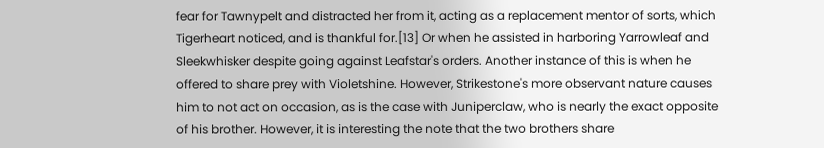fear for Tawnypelt and distracted her from it, acting as a replacement mentor of sorts, which Tigerheart noticed, and is thankful for.[13] Or when he assisted in harboring Yarrowleaf and Sleekwhisker despite going against Leafstar's orders. Another instance of this is when he offered to share prey with Violetshine. However, Strikestone's more observant nature causes him to not act on occasion, as is the case with Juniperclaw, who is nearly the exact opposite of his brother. However, it is interesting the note that the two brothers share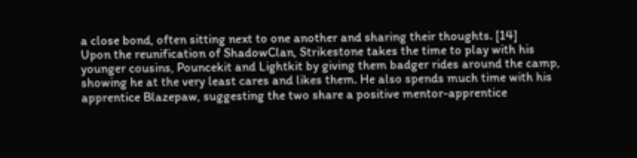a close bond, often sitting next to one another and sharing their thoughts. [14]
Upon the reunification of ShadowClan, Strikestone takes the time to play with his younger cousins, Pouncekit and Lightkit by giving them badger rides around the camp, showing he at the very least cares and likes them. He also spends much time with his apprentice Blazepaw, suggesting the two share a positive mentor-apprentice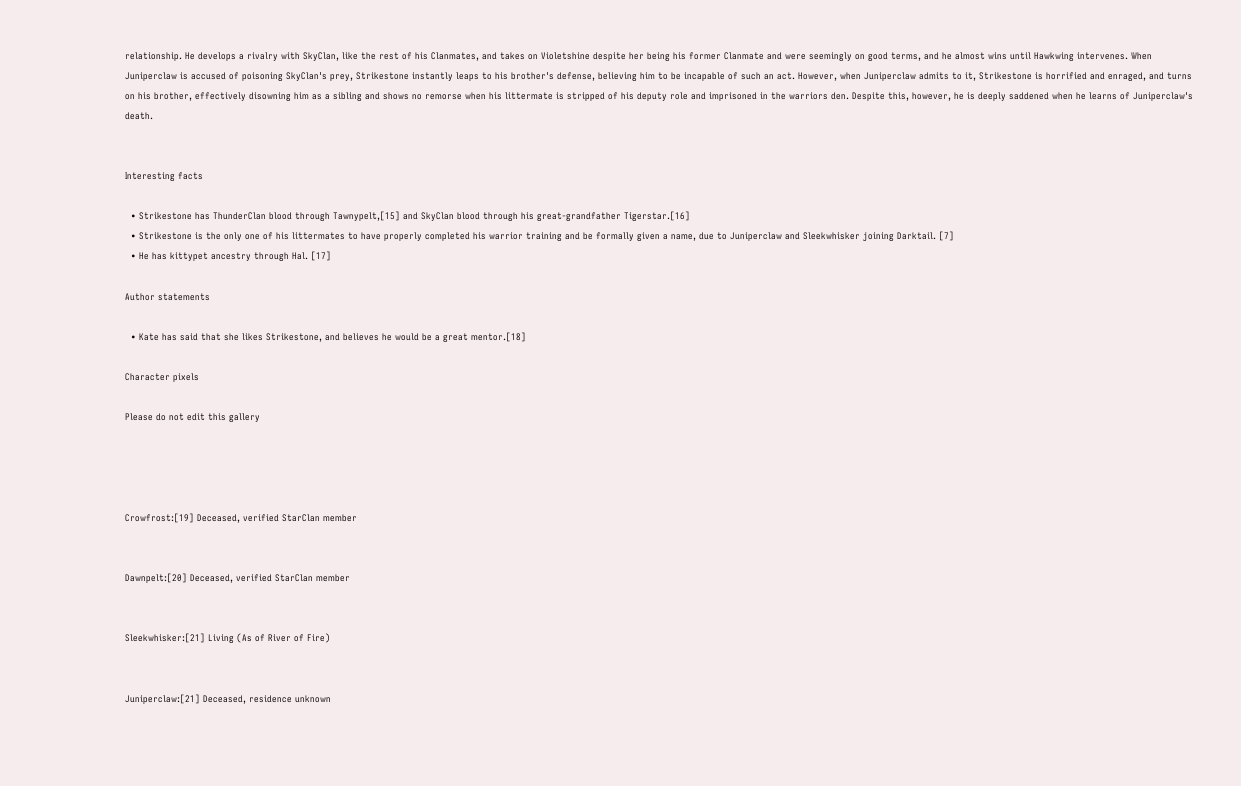relationship. He develops a rivalry with SkyClan, like the rest of his Clanmates, and takes on Violetshine despite her being his former Clanmate and were seemingly on good terms, and he almost wins until Hawkwing intervenes. When Juniperclaw is accused of poisoning SkyClan's prey, Strikestone instantly leaps to his brother's defense, believing him to be incapable of such an act. However, when Juniperclaw admits to it, Strikestone is horrified and enraged, and turns on his brother, effectively disowning him as a sibling and shows no remorse when his littermate is stripped of his deputy role and imprisoned in the warriors den. Despite this, however, he is deeply saddened when he learns of Juniperclaw's death.


Interesting facts

  • Strikestone has ThunderClan blood through Tawnypelt,[15] and SkyClan blood through his great-grandfather Tigerstar.[16]
  • Strikestone is the only one of his littermates to have properly completed his warrior training and be formally given a name, due to Juniperclaw and Sleekwhisker joining Darktail. [7]
  • He has kittypet ancestry through Hal. [17]

Author statements

  • Kate has said that she likes Strikestone, and believes he would be a great mentor.[18]

Character pixels

Please do not edit this gallery




Crowfrost:[19] Deceased, verified StarClan member


Dawnpelt:[20] Deceased, verified StarClan member


Sleekwhisker:[21] Living (As of River of Fire)


Juniperclaw:[21] Deceased, residence unknown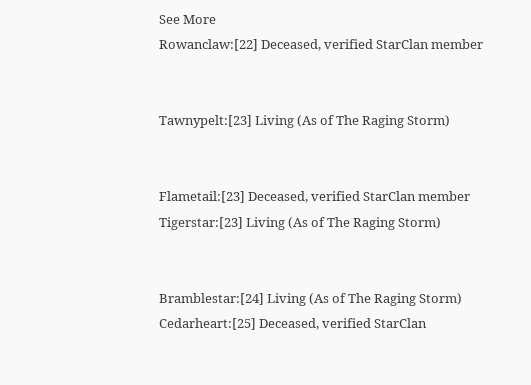See More
Rowanclaw:[22] Deceased, verified StarClan member


Tawnypelt:[23] Living (As of The Raging Storm)


Flametail:[23] Deceased, verified StarClan member
Tigerstar:[23] Living (As of The Raging Storm)


Bramblestar:[24] Living (As of The Raging Storm)
Cedarheart:[25] Deceased, verified StarClan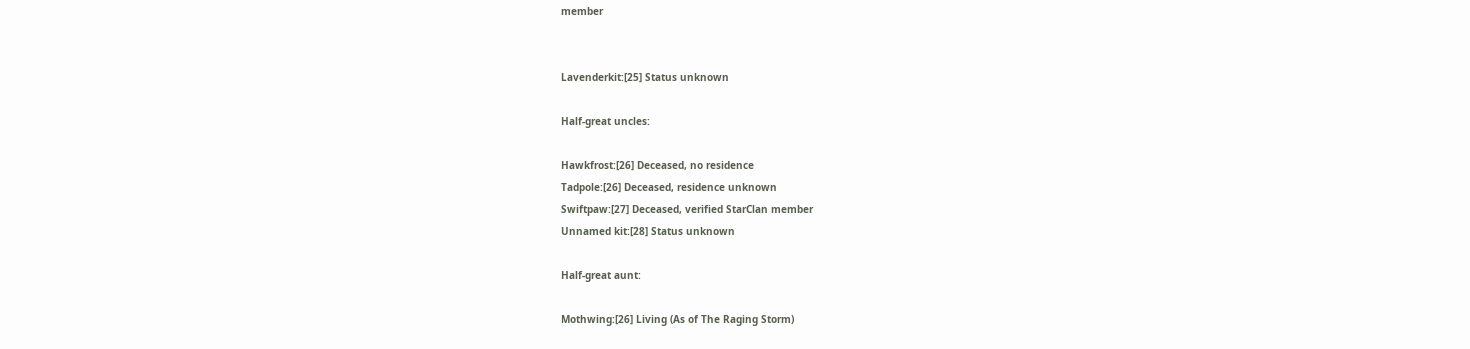member


Lavenderkit:[25] Status unknown

Half-great uncles:

Hawkfrost:[26] Deceased, no residence
Tadpole:[26] Deceased, residence unknown
Swiftpaw:[27] Deceased, verified StarClan member
Unnamed kit:[28] Status unknown

Half-great aunt:

Mothwing:[26] Living (As of The Raging Storm)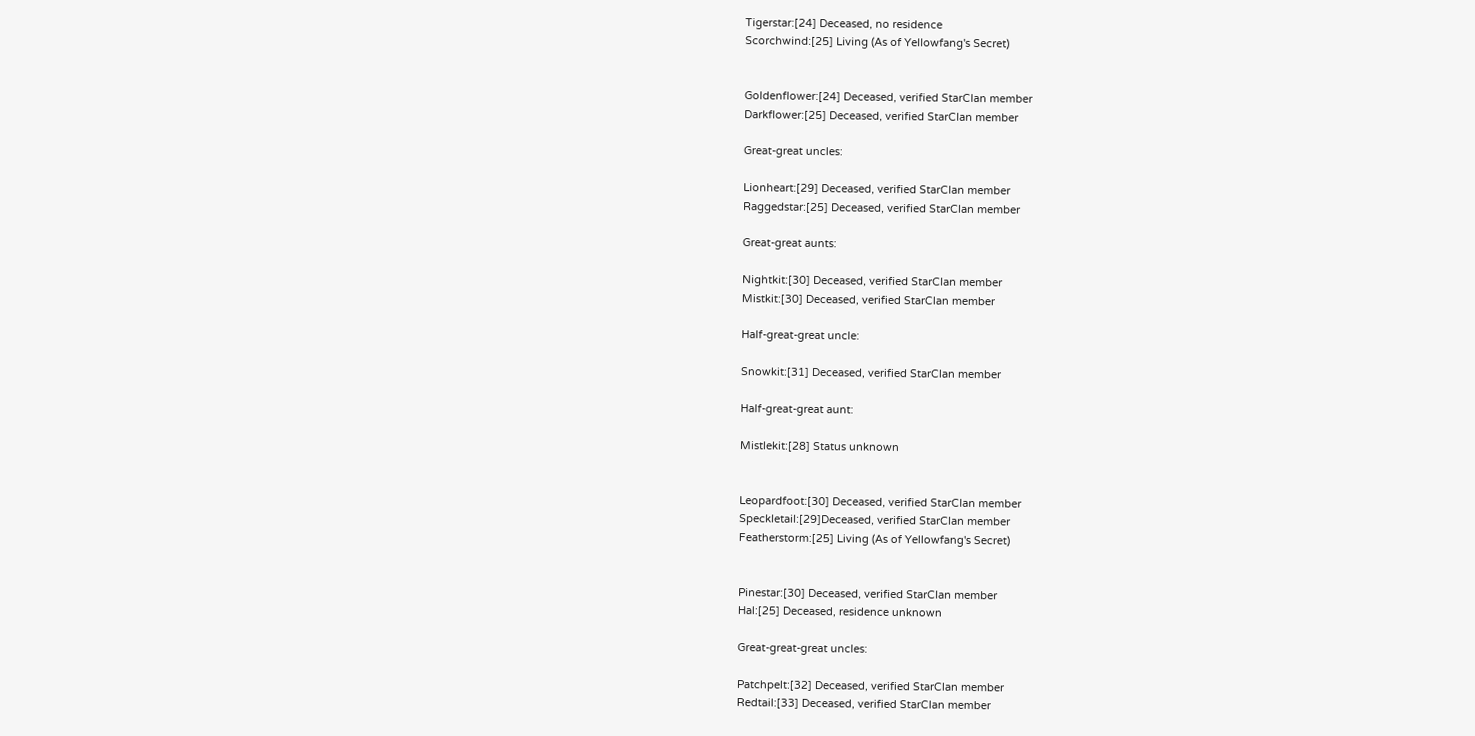Tigerstar:[24] Deceased, no residence
Scorchwind:[25] Living (As of Yellowfang's Secret)


Goldenflower:[24] Deceased, verified StarClan member
Darkflower:[25] Deceased, verified StarClan member

Great-great uncles:

Lionheart:[29] Deceased, verified StarClan member
Raggedstar:[25] Deceased, verified StarClan member

Great-great aunts:

Nightkit:[30] Deceased, verified StarClan member
Mistkit:[30] Deceased, verified StarClan member

Half-great-great uncle:

Snowkit:[31] Deceased, verified StarClan member

Half-great-great aunt:

Mistlekit:[28] Status unknown


Leopardfoot:[30] Deceased, verified StarClan member
Speckletail:[29]Deceased, verified StarClan member
Featherstorm:[25] Living (As of Yellowfang's Secret)


Pinestar:[30] Deceased, verified StarClan member
Hal:[25] Deceased, residence unknown

Great-great-great uncles:

Patchpelt:[32] Deceased, verified StarClan member
Redtail:[33] Deceased, verified StarClan member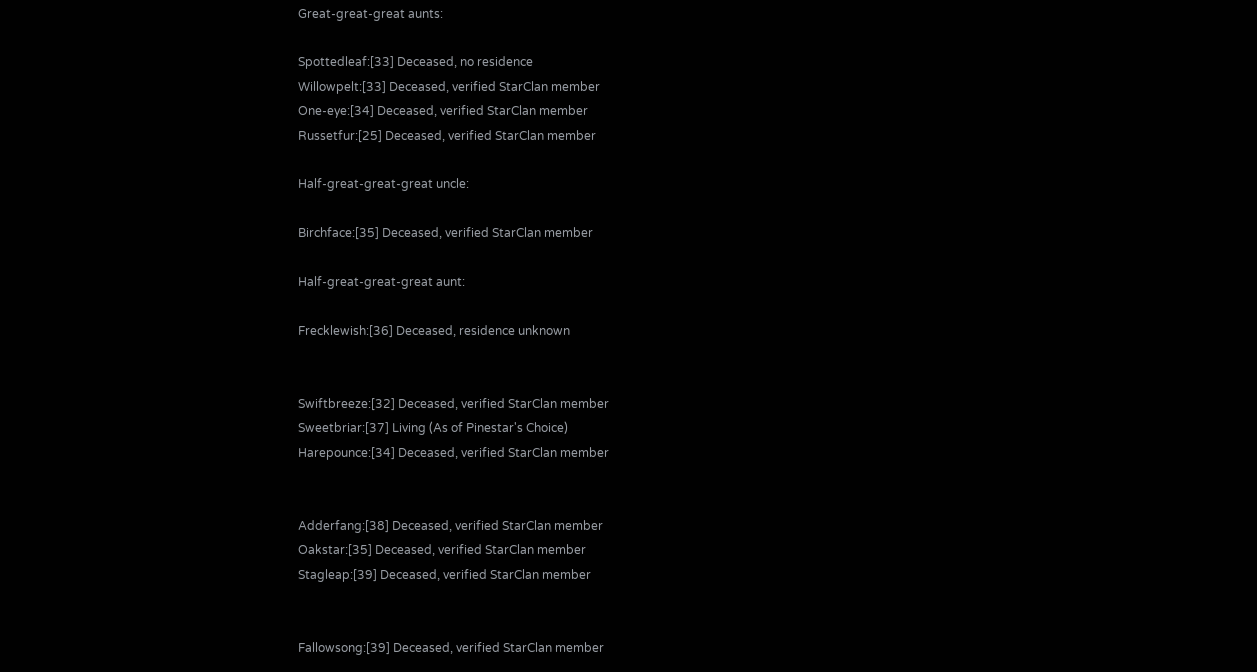Great-great-great aunts:

Spottedleaf:[33] Deceased, no residence
Willowpelt:[33] Deceased, verified StarClan member
One-eye:[34] Deceased, verified StarClan member
Russetfur:[25] Deceased, verified StarClan member

Half-great-great-great uncle:

Birchface:[35] Deceased, verified StarClan member

Half-great-great-great aunt:

Frecklewish:[36] Deceased, residence unknown


Swiftbreeze:[32] Deceased, verified StarClan member
Sweetbriar:[37] Living (As of Pinestar's Choice)
Harepounce:[34] Deceased, verified StarClan member


Adderfang:[38] Deceased, verified StarClan member
Oakstar:[35] Deceased, verified StarClan member
Stagleap:[39] Deceased, verified StarClan member


Fallowsong:[39] Deceased, verified StarClan member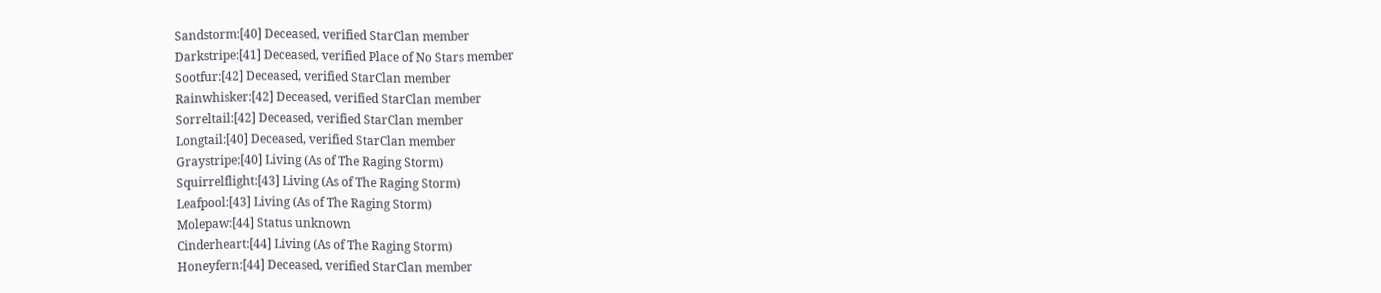Sandstorm:[40] Deceased, verified StarClan member
Darkstripe:[41] Deceased, verified Place of No Stars member
Sootfur:[42] Deceased, verified StarClan member
Rainwhisker:[42] Deceased, verified StarClan member
Sorreltail:[42] Deceased, verified StarClan member
Longtail:[40] Deceased, verified StarClan member
Graystripe:[40] Living (As of The Raging Storm)
Squirrelflight:[43] Living (As of The Raging Storm)
Leafpool:[43] Living (As of The Raging Storm)
Molepaw:[44] Status unknown
Cinderheart:[44] Living (As of The Raging Storm)
Honeyfern:[44] Deceased, verified StarClan member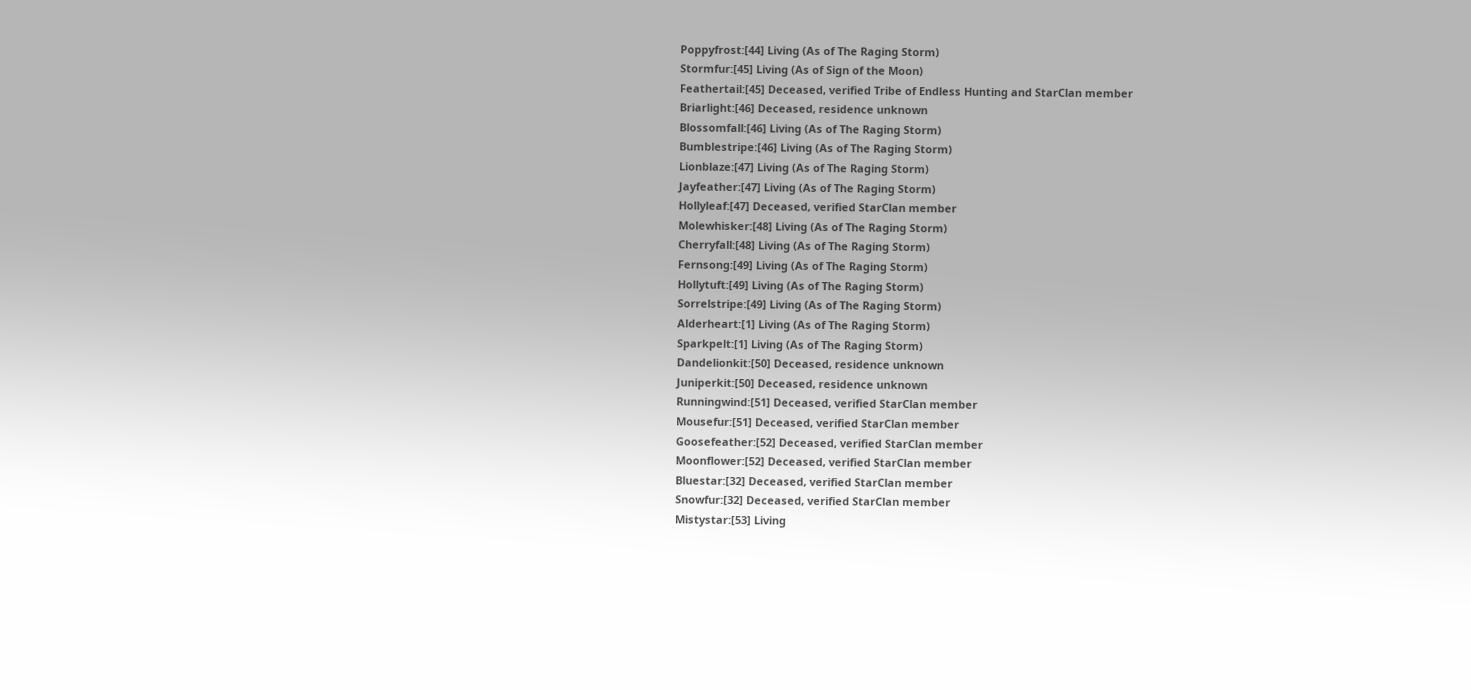Poppyfrost:[44] Living (As of The Raging Storm)
Stormfur:[45] Living (As of Sign of the Moon)
Feathertail:[45] Deceased, verified Tribe of Endless Hunting and StarClan member
Briarlight:[46] Deceased, residence unknown
Blossomfall:[46] Living (As of The Raging Storm)
Bumblestripe:[46] Living (As of The Raging Storm)
Lionblaze:[47] Living (As of The Raging Storm)
Jayfeather:[47] Living (As of The Raging Storm)
Hollyleaf:[47] Deceased, verified StarClan member
Molewhisker:[48] Living (As of The Raging Storm)
Cherryfall:[48] Living (As of The Raging Storm)
Fernsong:[49] Living (As of The Raging Storm)
Hollytuft:[49] Living (As of The Raging Storm)
Sorrelstripe:[49] Living (As of The Raging Storm)
Alderheart:[1] Living (As of The Raging Storm)
Sparkpelt:[1] Living (As of The Raging Storm)
Dandelionkit:[50] Deceased, residence unknown
Juniperkit:[50] Deceased, residence unknown
Runningwind:[51] Deceased, verified StarClan member
Mousefur:[51] Deceased, verified StarClan member
Goosefeather:[52] Deceased, verified StarClan member
Moonflower:[52] Deceased, verified StarClan member
Bluestar:[32] Deceased, verified StarClan member
Snowfur:[32] Deceased, verified StarClan member
Mistystar:[53] Living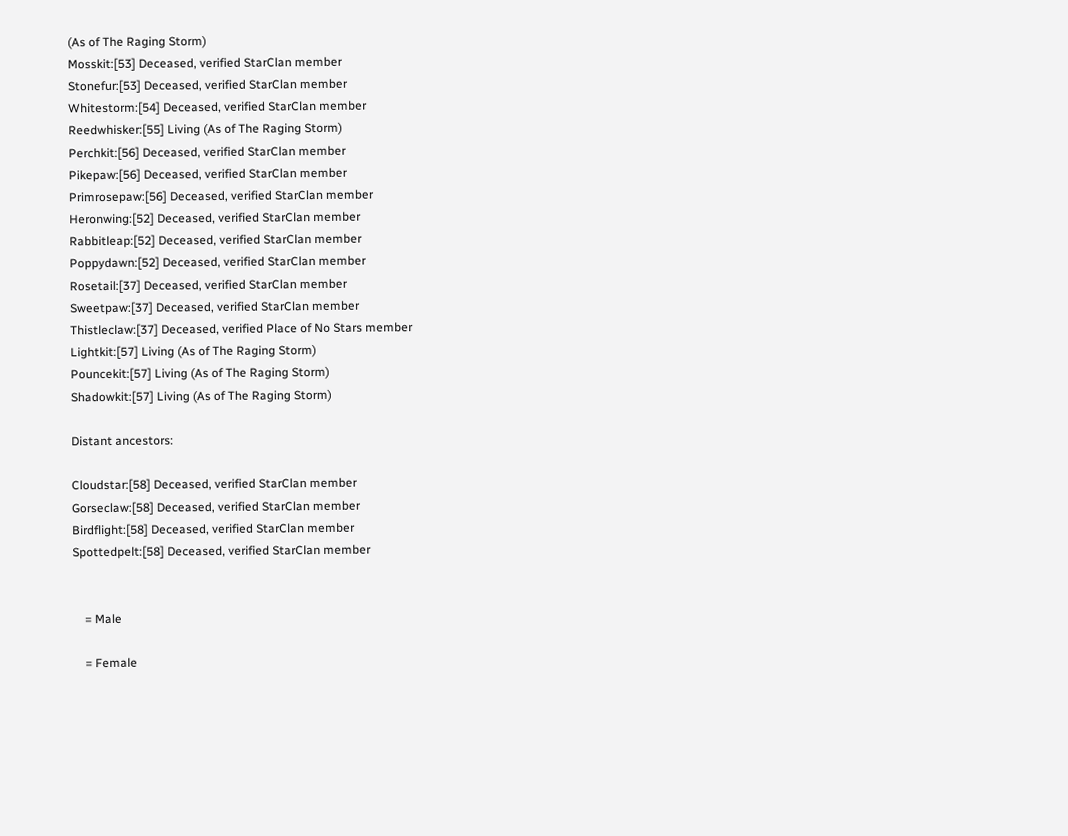(As of The Raging Storm)
Mosskit:[53] Deceased, verified StarClan member
Stonefur:[53] Deceased, verified StarClan member
Whitestorm:[54] Deceased, verified StarClan member
Reedwhisker:[55] Living (As of The Raging Storm)
Perchkit:[56] Deceased, verified StarClan member
Pikepaw:[56] Deceased, verified StarClan member
Primrosepaw:[56] Deceased, verified StarClan member
Heronwing:[52] Deceased, verified StarClan member
Rabbitleap:[52] Deceased, verified StarClan member
Poppydawn:[52] Deceased, verified StarClan member
Rosetail:[37] Deceased, verified StarClan member
Sweetpaw:[37] Deceased, verified StarClan member
Thistleclaw:[37] Deceased, verified Place of No Stars member
Lightkit:[57] Living (As of The Raging Storm)
Pouncekit:[57] Living (As of The Raging Storm)
Shadowkit:[57] Living (As of The Raging Storm)

Distant ancestors:

Cloudstar:[58] Deceased, verified StarClan member
Gorseclaw:[58] Deceased, verified StarClan member
Birdflight:[58] Deceased, verified StarClan member
Spottedpelt:[58] Deceased, verified StarClan member


    = Male

    = Female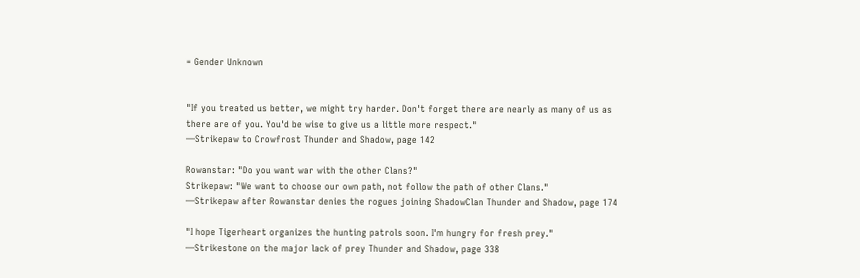= Gender Unknown


"If you treated us better, we might try harder. Don't forget there are nearly as many of us as there are of you. You'd be wise to give us a little more respect."
—Strikepaw to Crowfrost Thunder and Shadow, page 142

Rowanstar: "Do you want war with the other Clans?"
Strikepaw: "We want to choose our own path, not follow the path of other Clans."
—Strikepaw after Rowanstar denies the rogues joining ShadowClan Thunder and Shadow, page 174

"I hope Tigerheart organizes the hunting patrols soon. I'm hungry for fresh prey."
—Strikestone on the major lack of prey Thunder and Shadow, page 338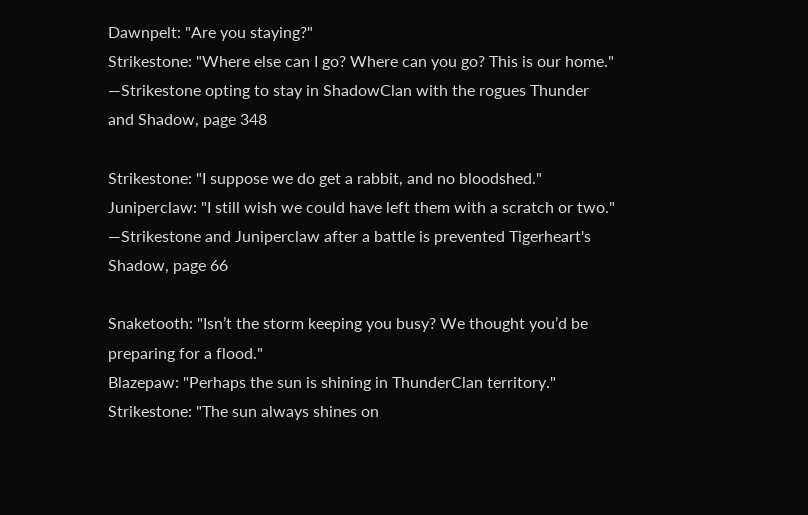Dawnpelt: "Are you staying?"
Strikestone: "Where else can I go? Where can you go? This is our home."
—Strikestone opting to stay in ShadowClan with the rogues Thunder and Shadow, page 348

Strikestone: "I suppose we do get a rabbit, and no bloodshed."
Juniperclaw: "I still wish we could have left them with a scratch or two."
—Strikestone and Juniperclaw after a battle is prevented Tigerheart's Shadow, page 66

Snaketooth: "Isn’t the storm keeping you busy? We thought you’d be preparing for a flood."
Blazepaw: "Perhaps the sun is shining in ThunderClan territory."
Strikestone: "The sun always shines on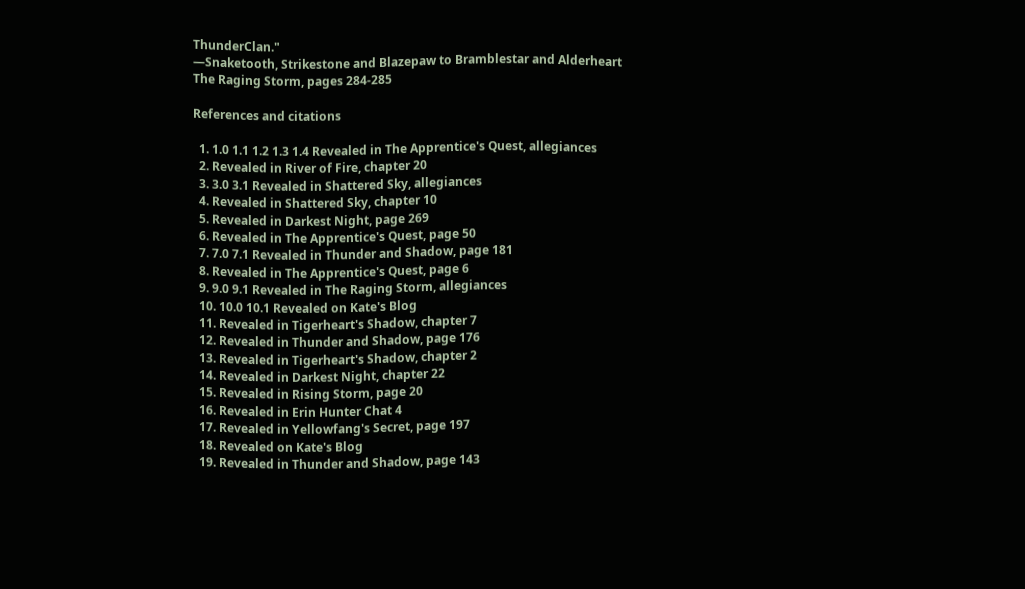ThunderClan."
—Snaketooth, Strikestone and Blazepaw to Bramblestar and Alderheart The Raging Storm, pages 284-285

References and citations

  1. 1.0 1.1 1.2 1.3 1.4 Revealed in The Apprentice's Quest, allegiances
  2. Revealed in River of Fire, chapter 20
  3. 3.0 3.1 Revealed in Shattered Sky, allegiances
  4. Revealed in Shattered Sky, chapter 10
  5. Revealed in Darkest Night, page 269
  6. Revealed in The Apprentice's Quest, page 50
  7. 7.0 7.1 Revealed in Thunder and Shadow, page 181
  8. Revealed in The Apprentice's Quest, page 6
  9. 9.0 9.1 Revealed in The Raging Storm, allegiances
  10. 10.0 10.1 Revealed on Kate's Blog
  11. Revealed in Tigerheart's Shadow, chapter 7
  12. Revealed in Thunder and Shadow, page 176
  13. Revealed in Tigerheart's Shadow, chapter 2
  14. Revealed in Darkest Night, chapter 22
  15. Revealed in Rising Storm, page 20
  16. Revealed in Erin Hunter Chat 4
  17. Revealed in Yellowfang's Secret, page 197
  18. Revealed on Kate's Blog
  19. Revealed in Thunder and Shadow, page 143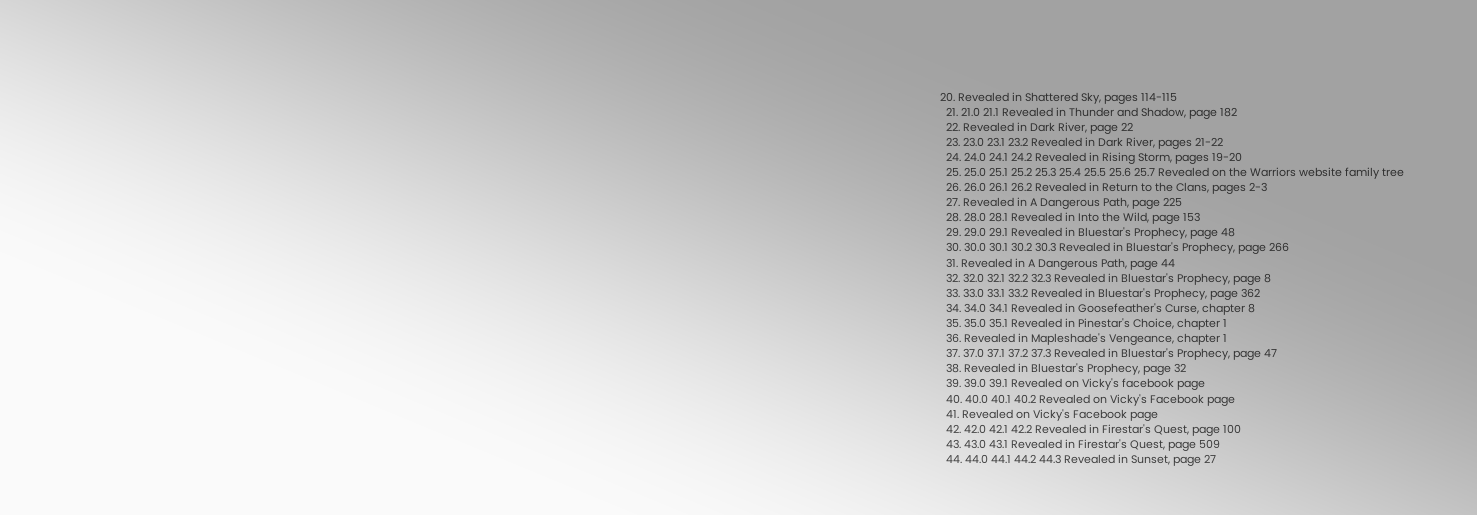20. Revealed in Shattered Sky, pages 114-115
  21. 21.0 21.1 Revealed in Thunder and Shadow, page 182
  22. Revealed in Dark River, page 22
  23. 23.0 23.1 23.2 Revealed in Dark River, pages 21-22
  24. 24.0 24.1 24.2 Revealed in Rising Storm, pages 19-20
  25. 25.0 25.1 25.2 25.3 25.4 25.5 25.6 25.7 Revealed on the Warriors website family tree
  26. 26.0 26.1 26.2 Revealed in Return to the Clans, pages 2-3
  27. Revealed in A Dangerous Path, page 225
  28. 28.0 28.1 Revealed in Into the Wild, page 153
  29. 29.0 29.1 Revealed in Bluestar's Prophecy, page 48
  30. 30.0 30.1 30.2 30.3 Revealed in Bluestar's Prophecy, page 266
  31. Revealed in A Dangerous Path, page 44
  32. 32.0 32.1 32.2 32.3 Revealed in Bluestar's Prophecy, page 8
  33. 33.0 33.1 33.2 Revealed in Bluestar's Prophecy, page 362
  34. 34.0 34.1 Revealed in Goosefeather's Curse, chapter 8
  35. 35.0 35.1 Revealed in Pinestar's Choice, chapter 1
  36. Revealed in Mapleshade's Vengeance, chapter 1
  37. 37.0 37.1 37.2 37.3 Revealed in Bluestar's Prophecy, page 47
  38. Revealed in Bluestar's Prophecy, page 32
  39. 39.0 39.1 Revealed on Vicky's facebook page
  40. 40.0 40.1 40.2 Revealed on Vicky's Facebook page
  41. Revealed on Vicky's Facebook page
  42. 42.0 42.1 42.2 Revealed in Firestar's Quest, page 100
  43. 43.0 43.1 Revealed in Firestar's Quest, page 509
  44. 44.0 44.1 44.2 44.3 Revealed in Sunset, page 27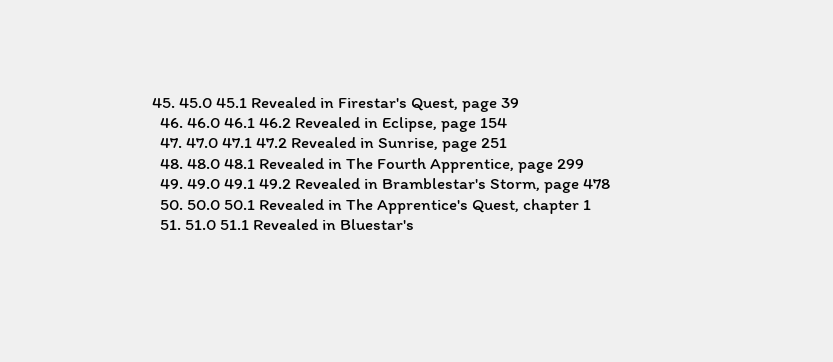45. 45.0 45.1 Revealed in Firestar's Quest, page 39
  46. 46.0 46.1 46.2 Revealed in Eclipse, page 154
  47. 47.0 47.1 47.2 Revealed in Sunrise, page 251
  48. 48.0 48.1 Revealed in The Fourth Apprentice, page 299
  49. 49.0 49.1 49.2 Revealed in Bramblestar's Storm, page 478
  50. 50.0 50.1 Revealed in The Apprentice's Quest, chapter 1
  51. 51.0 51.1 Revealed in Bluestar's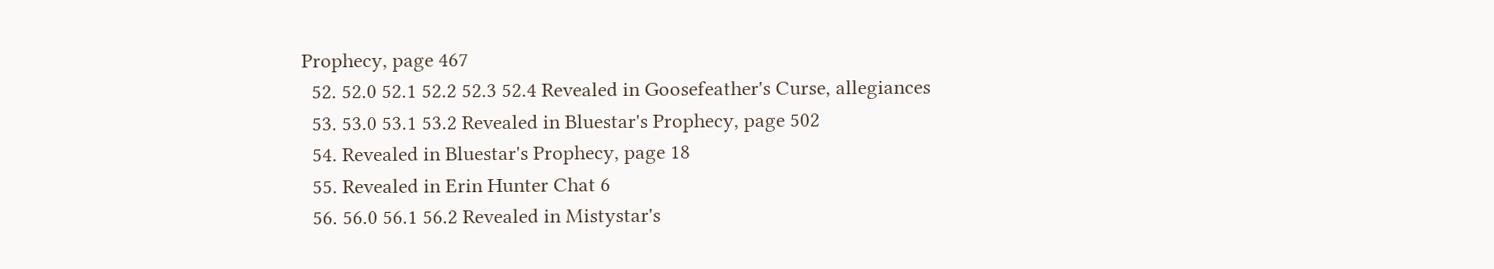Prophecy, page 467
  52. 52.0 52.1 52.2 52.3 52.4 Revealed in Goosefeather's Curse, allegiances
  53. 53.0 53.1 53.2 Revealed in Bluestar's Prophecy, page 502
  54. Revealed in Bluestar's Prophecy, page 18
  55. Revealed in Erin Hunter Chat 6
  56. 56.0 56.1 56.2 Revealed in Mistystar's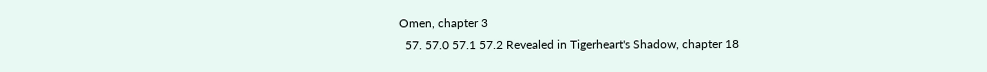Omen, chapter 3
  57. 57.0 57.1 57.2 Revealed in Tigerheart's Shadow, chapter 18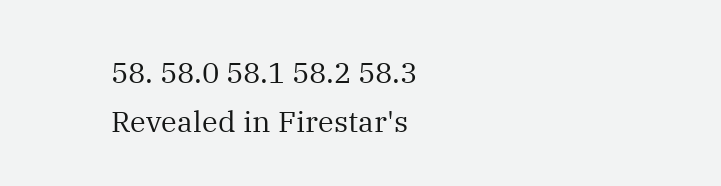58. 58.0 58.1 58.2 58.3 Revealed in Firestar's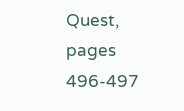Quest, pages 496-497